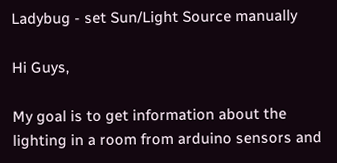Ladybug - set Sun/Light Source manually

Hi Guys,

My goal is to get information about the lighting in a room from arduino sensors and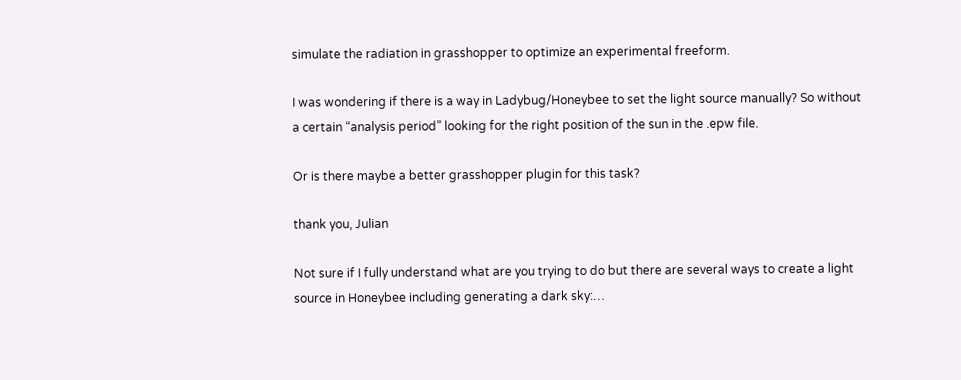simulate the radiation in grasshopper to optimize an experimental freeform.

I was wondering if there is a way in Ladybug/Honeybee to set the light source manually? So without a certain “analysis period” looking for the right position of the sun in the .epw file.

Or is there maybe a better grasshopper plugin for this task?

thank you, Julian

Not sure if I fully understand what are you trying to do but there are several ways to create a light source in Honeybee including generating a dark sky:…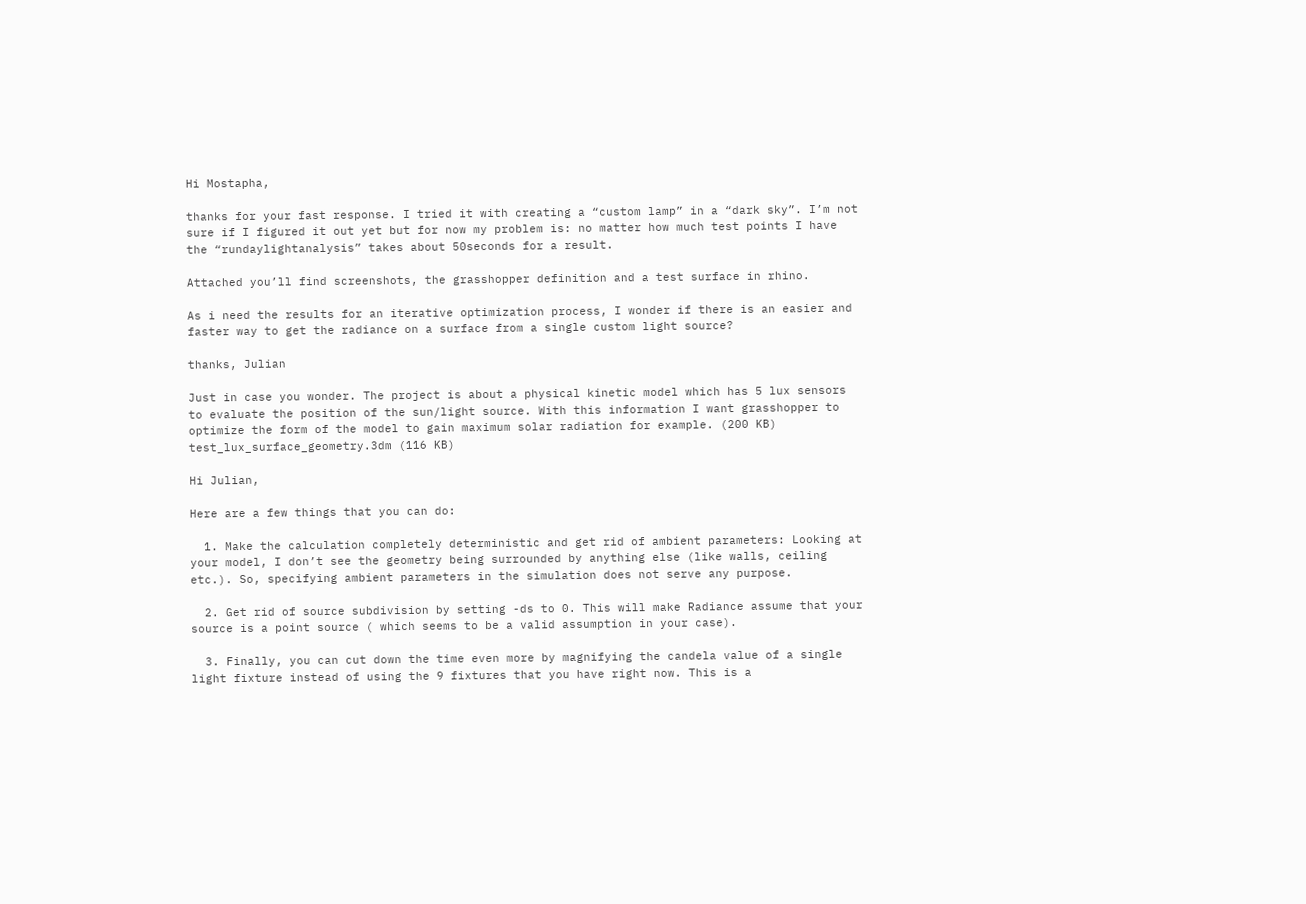Hi Mostapha,

thanks for your fast response. I tried it with creating a “custom lamp” in a “dark sky”. I’m not sure if I figured it out yet but for now my problem is: no matter how much test points I have the “rundaylightanalysis” takes about 50seconds for a result.

Attached you’ll find screenshots, the grasshopper definition and a test surface in rhino.

As i need the results for an iterative optimization process, I wonder if there is an easier and faster way to get the radiance on a surface from a single custom light source?

thanks, Julian

Just in case you wonder. The project is about a physical kinetic model which has 5 lux sensors to evaluate the position of the sun/light source. With this information I want grasshopper to optimize the form of the model to gain maximum solar radiation for example. (200 KB)
test_lux_surface_geometry.3dm (116 KB)

Hi Julian,

Here are a few things that you can do:

  1. Make the calculation completely deterministic and get rid of ambient parameters: Looking at your model, I don’t see the geometry being surrounded by anything else (like walls, ceiling etc.). So, specifying ambient parameters in the simulation does not serve any purpose.

  2. Get rid of source subdivision by setting -ds to 0. This will make Radiance assume that your source is a point source ( which seems to be a valid assumption in your case).

  3. Finally, you can cut down the time even more by magnifying the candela value of a single light fixture instead of using the 9 fixtures that you have right now. This is a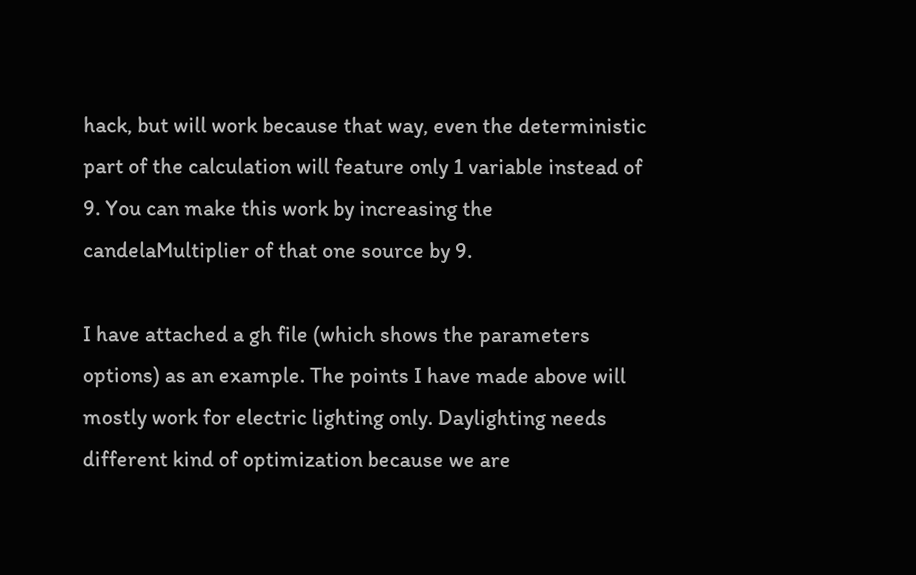hack, but will work because that way, even the deterministic part of the calculation will feature only 1 variable instead of 9. You can make this work by increasing the candelaMultiplier of that one source by 9.

I have attached a gh file (which shows the parameters options) as an example. The points I have made above will mostly work for electric lighting only. Daylighting needs different kind of optimization because we are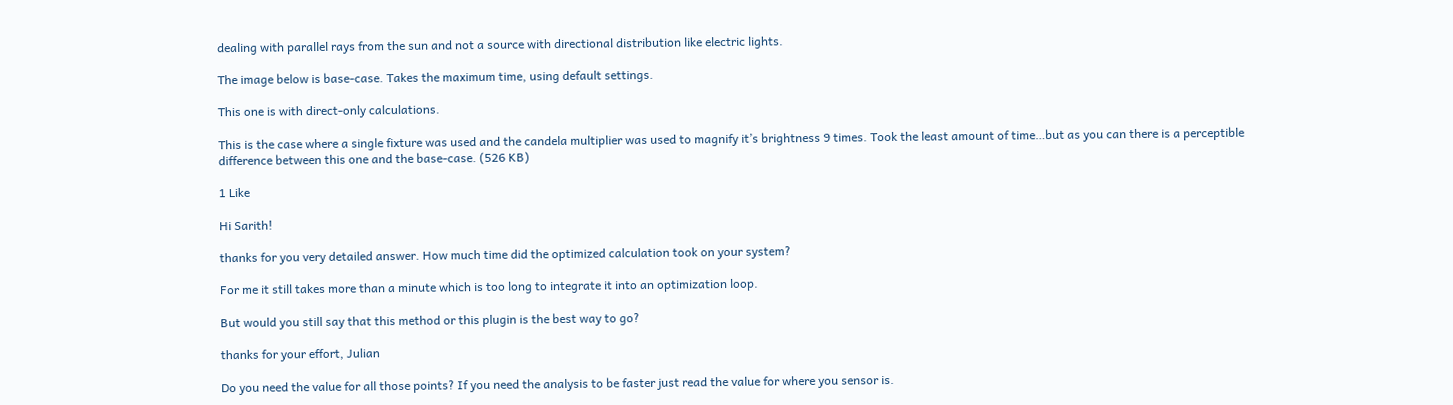dealing with parallel rays from the sun and not a source with directional distribution like electric lights.

The image below is base-case. Takes the maximum time, using default settings.

This one is with direct-only calculations.

This is the case where a single fixture was used and the candela multiplier was used to magnify it’s brightness 9 times. Took the least amount of time…but as you can there is a perceptible difference between this one and the base-case. (526 KB)

1 Like

Hi Sarith!

thanks for you very detailed answer. How much time did the optimized calculation took on your system?

For me it still takes more than a minute which is too long to integrate it into an optimization loop.

But would you still say that this method or this plugin is the best way to go?

thanks for your effort, Julian

Do you need the value for all those points? If you need the analysis to be faster just read the value for where you sensor is.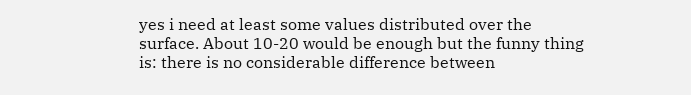yes i need at least some values distributed over the surface. About 10-20 would be enough but the funny thing is: there is no considerable difference between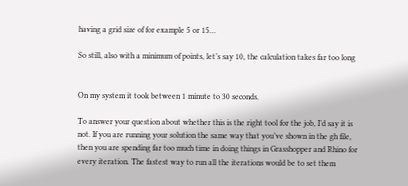having a grid size of for example 5 or 15…

So still, also with a minimum of points, let’s say 10, the calculation takes far too long


On my system it took between 1 minute to 30 seconds.

To answer your question about whether this is the right tool for the job, I’d say it is not. If you are running your solution the same way that you’ve shown in the gh file, then you are spending far too much time in doing things in Grasshopper and Rhino for every iteration. The fastest way to run all the iterations would be to set them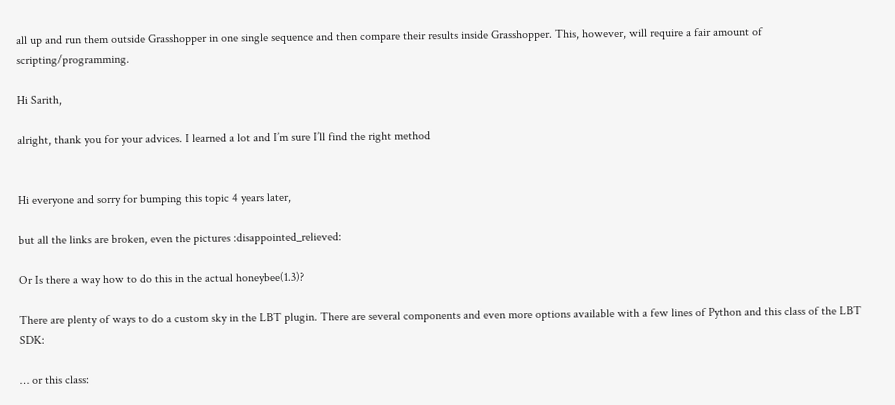all up and run them outside Grasshopper in one single sequence and then compare their results inside Grasshopper. This, however, will require a fair amount of scripting/programming.

Hi Sarith,

alright, thank you for your advices. I learned a lot and I’m sure I’ll find the right method


Hi everyone and sorry for bumping this topic 4 years later,

but all the links are broken, even the pictures :disappointed_relieved:

Or Is there a way how to do this in the actual honeybee(1.3)?

There are plenty of ways to do a custom sky in the LBT plugin. There are several components and even more options available with a few lines of Python and this class of the LBT SDK:

… or this class: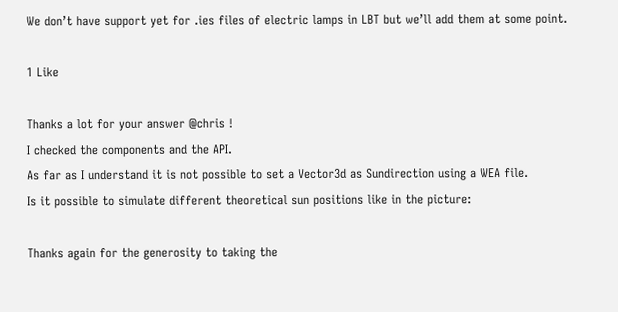We don’t have support yet for .ies files of electric lamps in LBT but we’ll add them at some point.

1 Like

Thanks a lot for your answer @chris !
I checked the components and the API.
As far as I understand it is not possible to set a Vector3d as Sundirection using a WEA file.
Is it possible to simulate different theoretical sun positions like in the picture:

Thanks again for the generosity to taking the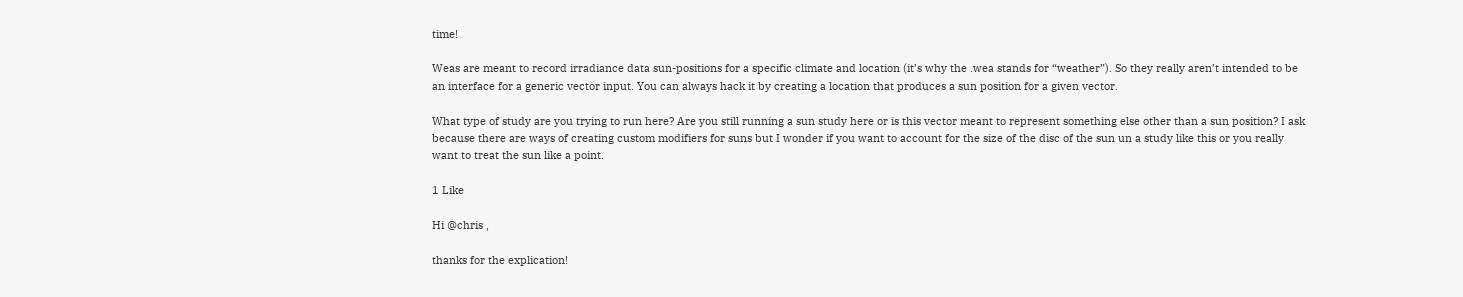time!

Weas are meant to record irradiance data sun-positions for a specific climate and location (it’s why the .wea stands for “weather”). So they really aren’t intended to be an interface for a generic vector input. You can always hack it by creating a location that produces a sun position for a given vector.

What type of study are you trying to run here? Are you still running a sun study here or is this vector meant to represent something else other than a sun position? I ask because there are ways of creating custom modifiers for suns but I wonder if you want to account for the size of the disc of the sun un a study like this or you really want to treat the sun like a point.

1 Like

Hi @chris ,

thanks for the explication!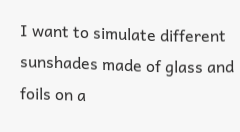I want to simulate different sunshades made of glass and foils on a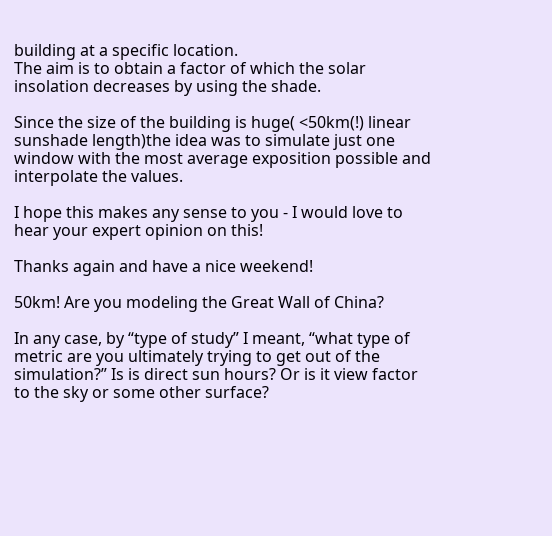building at a specific location.
The aim is to obtain a factor of which the solar insolation decreases by using the shade.

Since the size of the building is huge( <50km(!) linear sunshade length)the idea was to simulate just one window with the most average exposition possible and interpolate the values.

I hope this makes any sense to you - I would love to hear your expert opinion on this!

Thanks again and have a nice weekend!

50km! Are you modeling the Great Wall of China?

In any case, by “type of study” I meant, “what type of metric are you ultimately trying to get out of the simulation?” Is is direct sun hours? Or is it view factor to the sky or some other surface?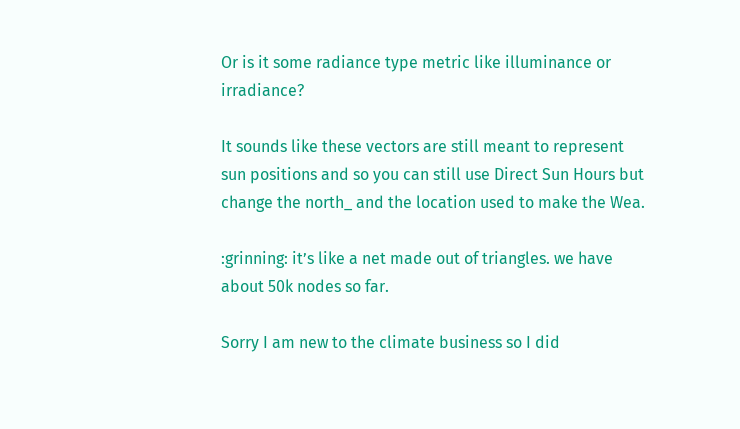Or is it some radiance type metric like illuminance or irradiance?

It sounds like these vectors are still meant to represent sun positions and so you can still use Direct Sun Hours but change the north_ and the location used to make the Wea.

:grinning: it’s like a net made out of triangles. we have about 50k nodes so far.

Sorry I am new to the climate business so I did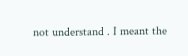not understand . I meant the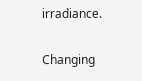irradiance.

Changing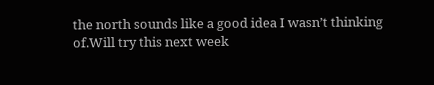the north sounds like a good idea I wasn’t thinking of.Will try this next week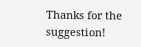Thanks for the suggestion!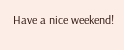Have a nice weekend!